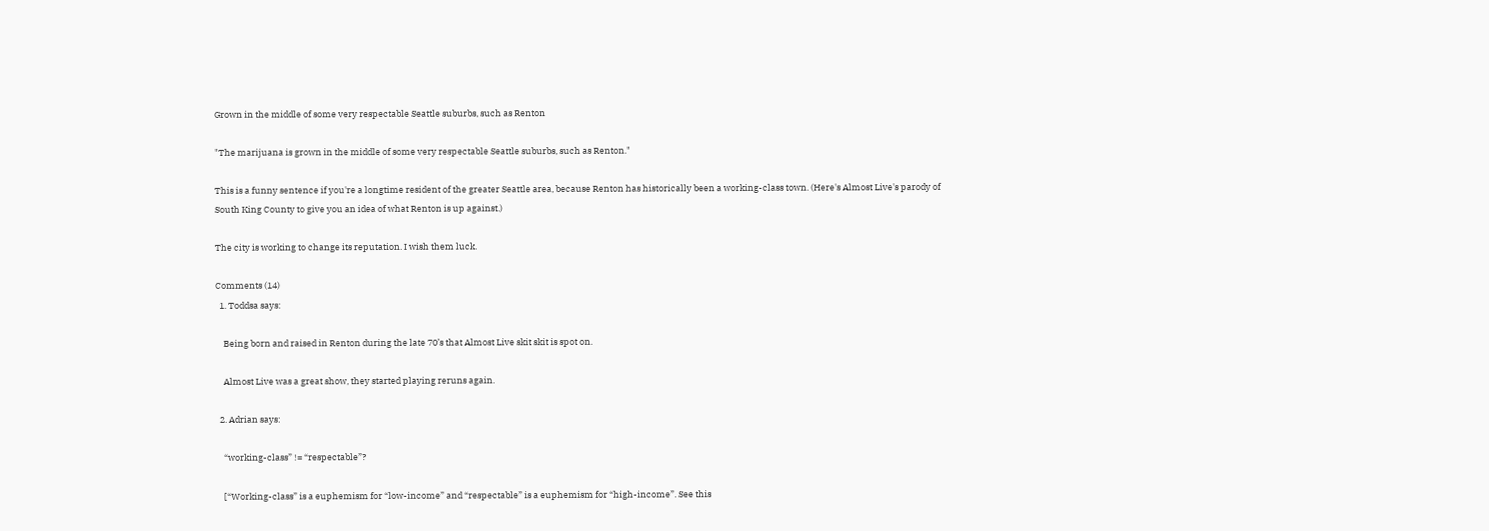Grown in the middle of some very respectable Seattle suburbs, such as Renton

"The marijuana is grown in the middle of some very respectable Seattle suburbs, such as Renton."

This is a funny sentence if you're a longtime resident of the greater Seattle area, because Renton has historically been a working-class town. (Here's Almost Live's parody of South King County to give you an idea of what Renton is up against.)

The city is working to change its reputation. I wish them luck.

Comments (14)
  1. Toddsa says:

    Being born and raised in Renton during the late 70’s that Almost Live skit skit is spot on.

    Almost Live was a great show, they started playing reruns again.

  2. Adrian says:

    “working-class” != “respectable”?

    [“Working-class” is a euphemism for “low-income” and “respectable” is a euphemism for “high-income”. See this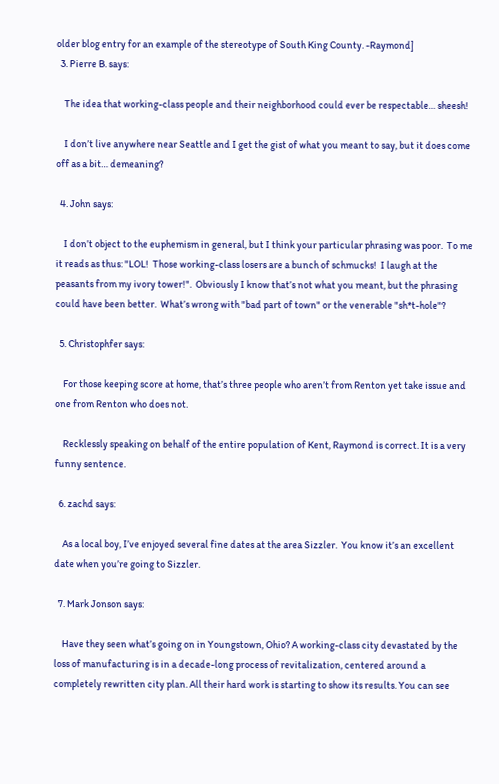older blog entry for an example of the stereotype of South King County. -Raymond]
  3. Pierre B. says:

    The idea that working-class people and their neighborhood could ever be respectable… sheesh!

    I don’t live anywhere near Seattle and I get the gist of what you meant to say, but it does come off as a bit… demeaning?

  4. John says:

    I don’t object to the euphemism in general, but I think your particular phrasing was poor.  To me it reads as thus: "LOL!  Those working-class losers are a bunch of schmucks!  I laugh at the peasants from my ivory tower!".  Obviously I know that’s not what you meant, but the phrasing could have been better.  What’s wrong with "bad part of town" or the venerable "sh*t-hole"?

  5. Christophfer says:

    For those keeping score at home, that’s three people who aren’t from Renton yet take issue and one from Renton who does not.

    Recklessly speaking on behalf of the entire population of Kent, Raymond is correct. It is a very funny sentence.

  6. zachd says:

    As a local boy, I’ve enjoyed several fine dates at the area Sizzler.  You know it’s an excellent date when you’re going to Sizzler.

  7. Mark Jonson says:

    Have they seen what’s going on in Youngstown, Ohio? A working-class city devastated by the loss of manufacturing is in a decade-long process of revitalization, centered around a completely rewritten city plan. All their hard work is starting to show its results. You can see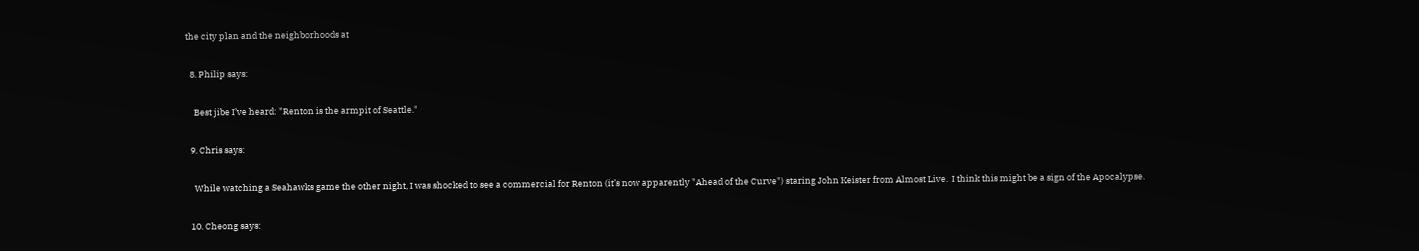the city plan and the neighborhoods at

  8. Philip says:

    Best jibe I’ve heard: "Renton is the armpit of Seattle."

  9. Chris says:

    While watching a Seahawks game the other night, I was shocked to see a commercial for Renton (it’s now apparently "Ahead of the Curve") staring John Keister from Almost Live.  I think this might be a sign of the Apocalypse.

  10. Cheong says: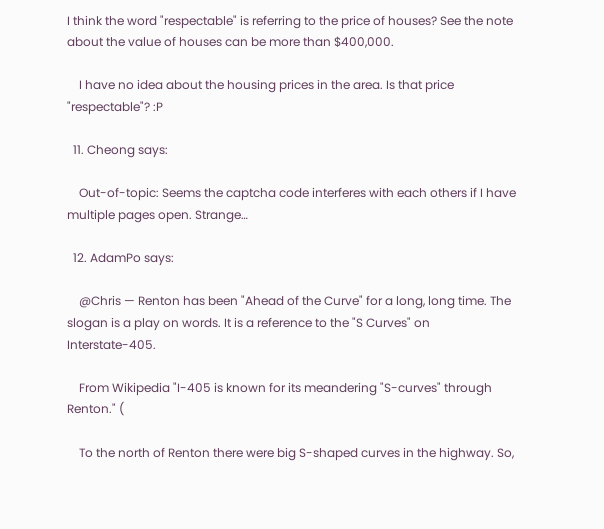I think the word "respectable" is referring to the price of houses? See the note about the value of houses can be more than $400,000.

    I have no idea about the housing prices in the area. Is that price "respectable"? :P

  11. Cheong says:

    Out-of-topic: Seems the captcha code interferes with each others if I have multiple pages open. Strange…

  12. AdamPo says:

    @Chris — Renton has been "Ahead of the Curve" for a long, long time. The slogan is a play on words. It is a reference to the "S Curves" on Interstate-405.

    From Wikipedia "I-405 is known for its meandering "S-curves" through Renton." (

    To the north of Renton there were big S-shaped curves in the highway. So,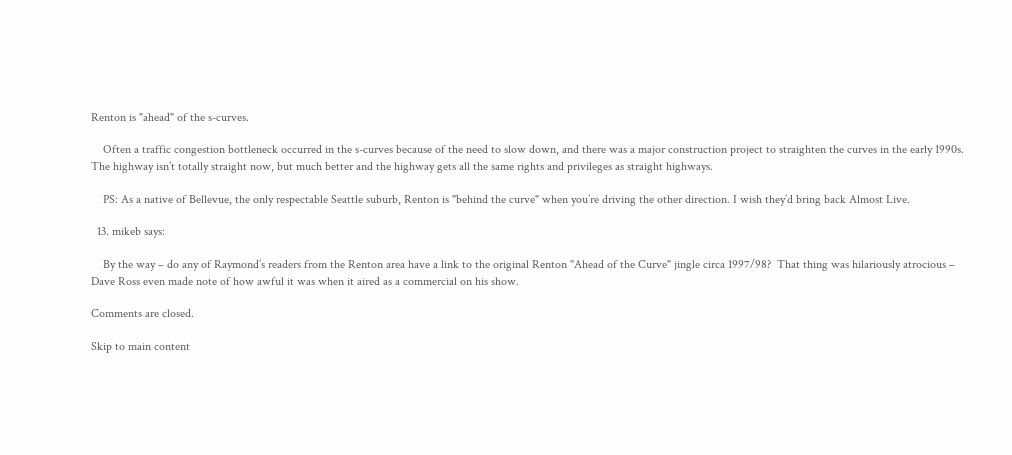Renton is "ahead" of the s-curves.

    Often a traffic congestion bottleneck occurred in the s-curves because of the need to slow down, and there was a major construction project to straighten the curves in the early 1990s. The highway isn’t totally straight now, but much better and the highway gets all the same rights and privileges as straight highways.

    PS: As a native of Bellevue, the only respectable Seattle suburb, Renton is "behind the curve" when you’re driving the other direction. I wish they’d bring back Almost Live.

  13. mikeb says:

    By the way – do any of Raymond’s readers from the Renton area have a link to the original Renton "Ahead of the Curve" jingle circa 1997/98?  That thing was hilariously atrocious – Dave Ross even made note of how awful it was when it aired as a commercial on his show.

Comments are closed.

Skip to main content